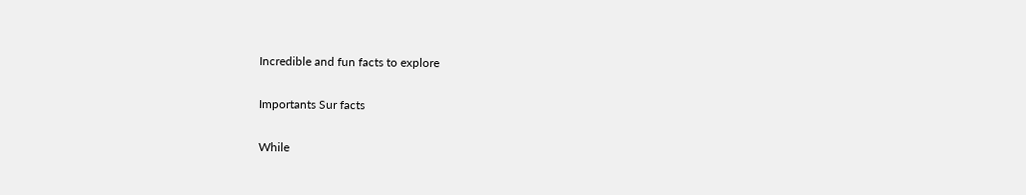Incredible and fun facts to explore

Importants Sur facts

While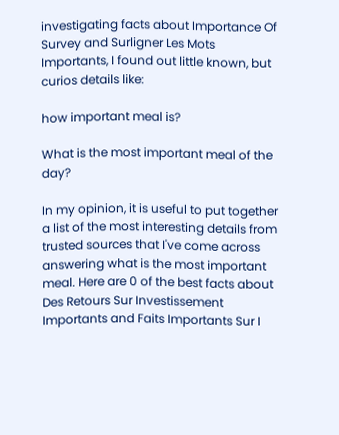investigating facts about Importance Of Survey and Surligner Les Mots Importants, I found out little known, but curios details like:

how important meal is?

What is the most important meal of the day?

In my opinion, it is useful to put together a list of the most interesting details from trusted sources that I've come across answering what is the most important meal. Here are 0 of the best facts about Des Retours Sur Investissement Importants and Faits Importants Sur I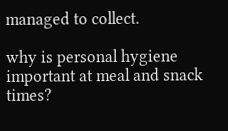managed to collect.

why is personal hygiene important at meal and snack times?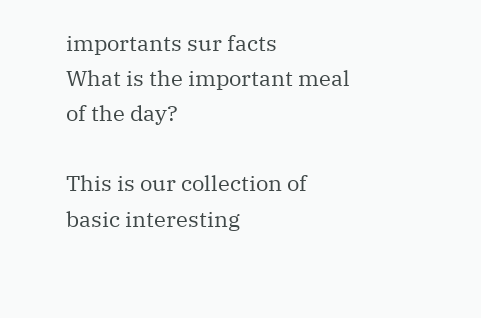importants sur facts
What is the important meal of the day?

This is our collection of basic interesting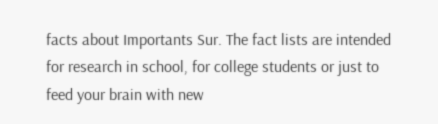facts about Importants Sur. The fact lists are intended for research in school, for college students or just to feed your brain with new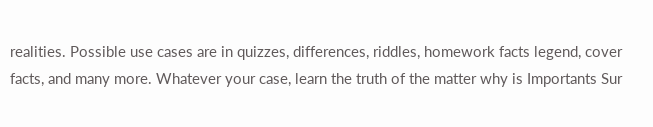realities. Possible use cases are in quizzes, differences, riddles, homework facts legend, cover facts, and many more. Whatever your case, learn the truth of the matter why is Importants Sur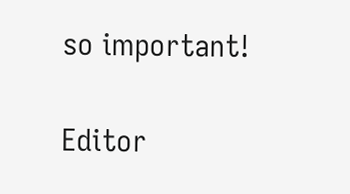so important!

Editor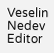Veselin Nedev Editor